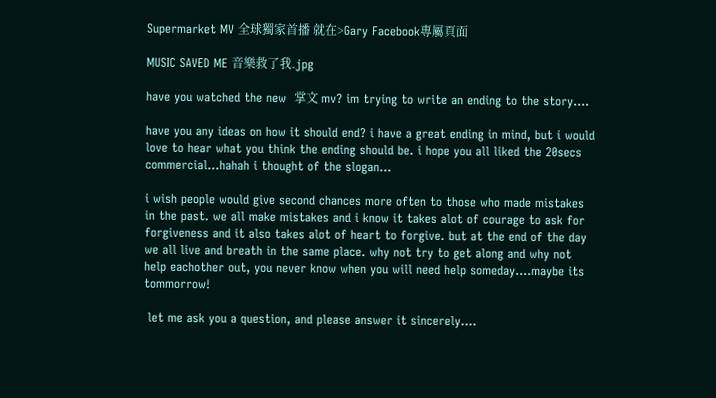Supermarket MV 全球獨家首播 就在>Gary Facebook專屬頁面

MUSIC SAVED ME 音樂救了我.jpg

have you watched the new  掌文 mv? im trying to write an ending to the story....

have you any ideas on how it should end? i have a great ending in mind, but i would love to hear what you think the ending should be. i hope you all liked the 20secs commercial...hahah i thought of the slogan...

i wish people would give second chances more often to those who made mistakes in the past. we all make mistakes and i know it takes alot of courage to ask for forgiveness and it also takes alot of heart to forgive. but at the end of the day we all live and breath in the same place. why not try to get along and why not help eachother out, you never know when you will need help someday....maybe its tommorrow!

 let me ask you a question, and please answer it sincerely....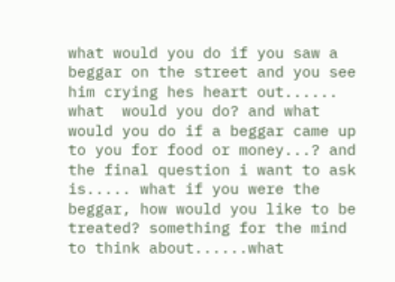what would you do if you saw a beggar on the street and you see him crying hes heart out...... what  would you do? and what would you do if a beggar came up to you for food or money...? and the final question i want to ask is..... what if you were the beggar, how would you like to be treated? something for the mind to think about......what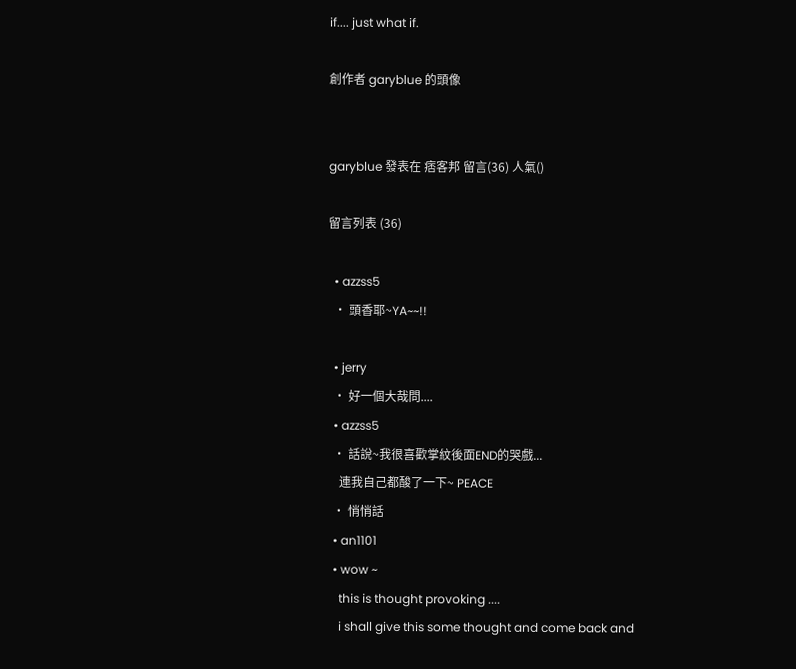if.... just what if.

創作者 garyblue 的頭像


garyblue 發表在 痞客邦 留言(36) 人氣()

留言列表 (36)

  • azzss5
  • 頭香耶~YA~~!!

  • jerry
  • 好一個大哉問....
  • azzss5
  • 話說~我很喜歡掌紋後面END的哭戲...
    連我自己都酸了一下~ PEACE
  • 悄悄話
  • an1101
  • wow ~
    this is thought provoking ....
    i shall give this some thought and come back and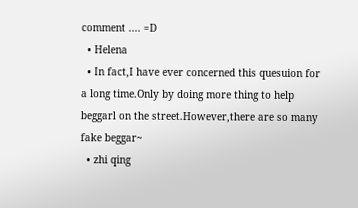comment .... =D
  • Helena
  • In fact,I have ever concerned this quesuion for a long time.Only by doing more thing to help beggarl on the street.However,there are so many fake beggar~
  • zhi qing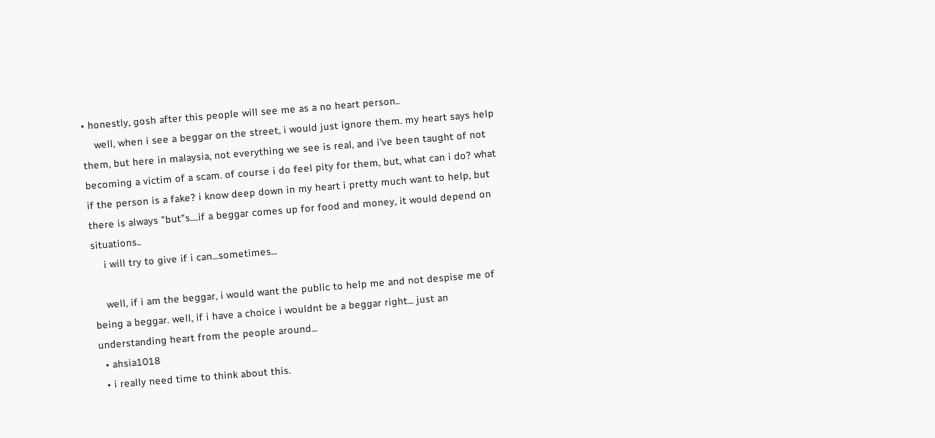• honestly, gosh after this people will see me as a no heart person..
    well, when i see a beggar on the street, i would just ignore them. my heart says help them, but here in malaysia, not everything we see is real, and i've been taught of not becoming a victim of a scam. of course i do feel pity for them, but, what can i do? what if the person is a fake? i know deep down in my heart i pretty much want to help, but there is always "but"s....if a beggar comes up for food and money, it would depend on situations..
    i will try to give if i can...sometimes...

    well, if i am the beggar, i would want the public to help me and not despise me of being a beggar. well, if i have a choice i wouldnt be a beggar right... just an understanding heart from the people around...
  • ahsia1018
  • i really need time to think about this.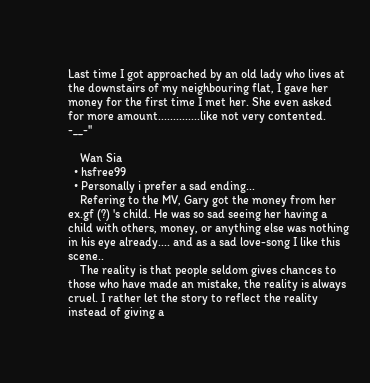Last time I got approached by an old lady who lives at the downstairs of my neighbouring flat, I gave her money for the first time I met her. She even asked for more amount..............like not very contented. -__-''

    Wan Sia
  • hsfree99
  • Personally i prefer a sad ending...
    Refering to the MV, Gary got the money from her ex.gf (?) 's child. He was so sad seeing her having a child with others, money, or anything else was nothing in his eye already.... and as a sad love-song I like this scene..
    The reality is that people seldom gives chances to those who have made an mistake, the reality is always cruel. I rather let the story to reflect the reality instead of giving a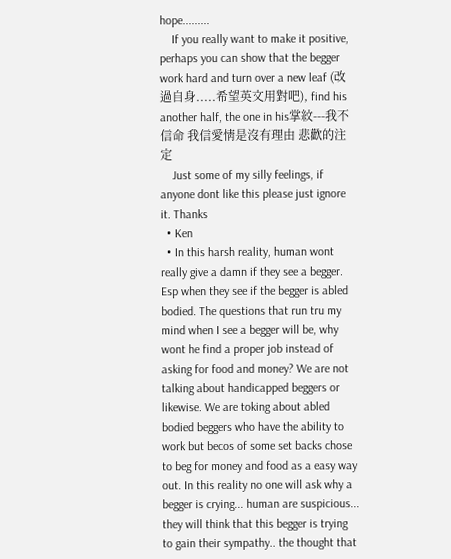hope.........
    If you really want to make it positive, perhaps you can show that the begger work hard and turn over a new leaf (改過自身.....希望英文用對吧), find his another half, the one in his掌紋---我不信命 我信愛情是沒有理由 悲歡的注定
    Just some of my silly feelings, if anyone dont like this please just ignore it. Thanks
  • Ken
  • In this harsh reality, human wont really give a damn if they see a begger. Esp when they see if the begger is abled bodied. The questions that run tru my mind when I see a begger will be, why wont he find a proper job instead of asking for food and money? We are not talking about handicapped beggers or likewise. We are toking about abled bodied beggers who have the ability to work but becos of some set backs chose to beg for money and food as a easy way out. In this reality no one will ask why a begger is crying... human are suspicious... they will think that this begger is trying to gain their sympathy.. the thought that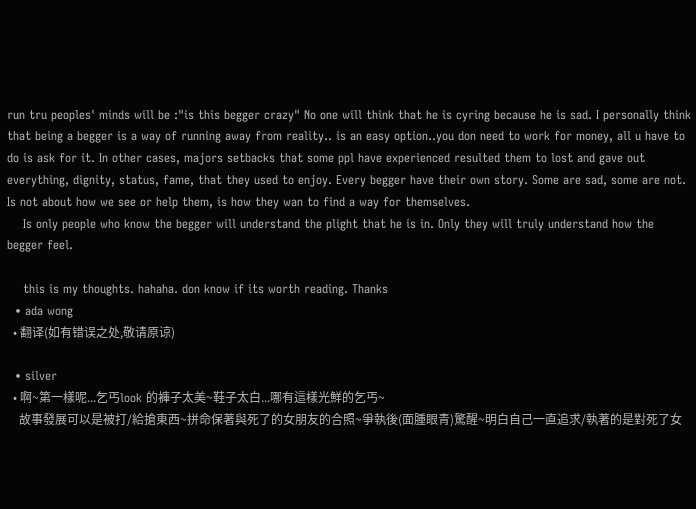run tru peoples' minds will be :"is this begger crazy" No one will think that he is cyring because he is sad. I personally think that being a begger is a way of running away from reality.. is an easy option..you don need to work for money, all u have to do is ask for it. In other cases, majors setbacks that some ppl have experienced resulted them to lost and gave out everything, dignity, status, fame, that they used to enjoy. Every begger have their own story. Some are sad, some are not. Is not about how we see or help them, is how they wan to find a way for themselves.
    Is only people who know the begger will understand the plight that he is in. Only they will truly understand how the begger feel.

    this is my thoughts. hahaha. don know if its worth reading. Thanks
  • ada wong
  • 翻译(如有错误之处,敬请原谅)

  • silver
  • 啊~第一樣呢...乞丐look 的褲子太美~鞋子太白...哪有這樣光鮮的乞丐~
    故事發展可以是被打/給搶東西~拼命保著與死了的女朋友的合照~爭執後(面腫眼青)驚醒~明白自己一直追求/執著的是對死了女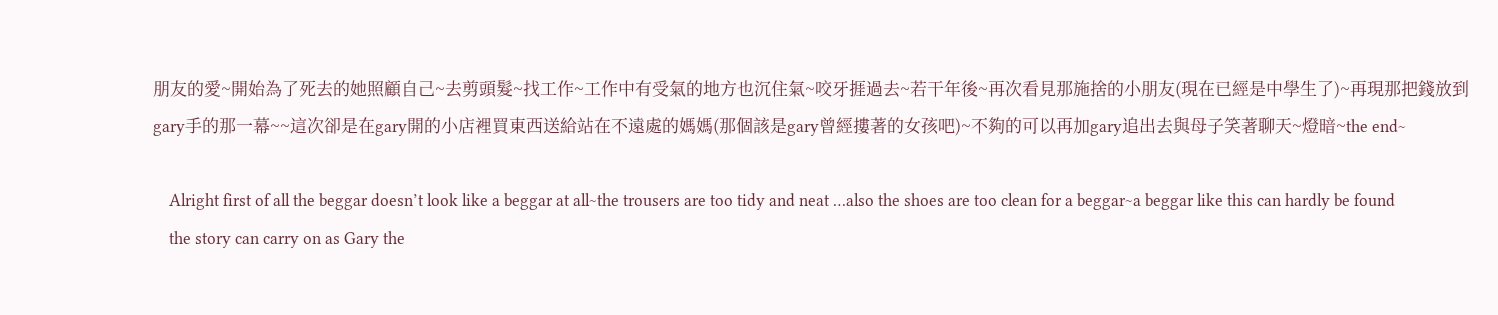朋友的愛~開始為了死去的她照顧自己~去剪頭髮~找工作~工作中有受氣的地方也沉住氣~咬牙捱過去~若干年後~再次看見那施捨的小朋友(現在已經是中學生了)~再現那把錢放到gary手的那一幕~~這次卻是在gary開的小店裡買東西送給站在不遠處的媽媽(那個該是gary曾經摟著的女孩吧)~不夠的可以再加gary追出去與母子笑著聊天~燈暗~the end~

    Alright first of all the beggar doesn’t look like a beggar at all~the trousers are too tidy and neat …also the shoes are too clean for a beggar~a beggar like this can hardly be found
    the story can carry on as Gary the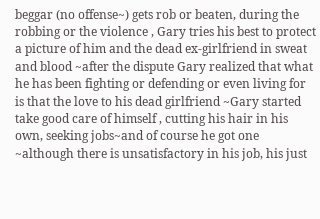beggar (no offense~) gets rob or beaten, during the robbing or the violence , Gary tries his best to protect a picture of him and the dead ex-girlfriend in sweat and blood ~after the dispute Gary realized that what he has been fighting or defending or even living for is that the love to his dead girlfriend ~Gary started take good care of himself , cutting his hair in his own, seeking jobs~and of course he got one ~although there is unsatisfactory in his job, his just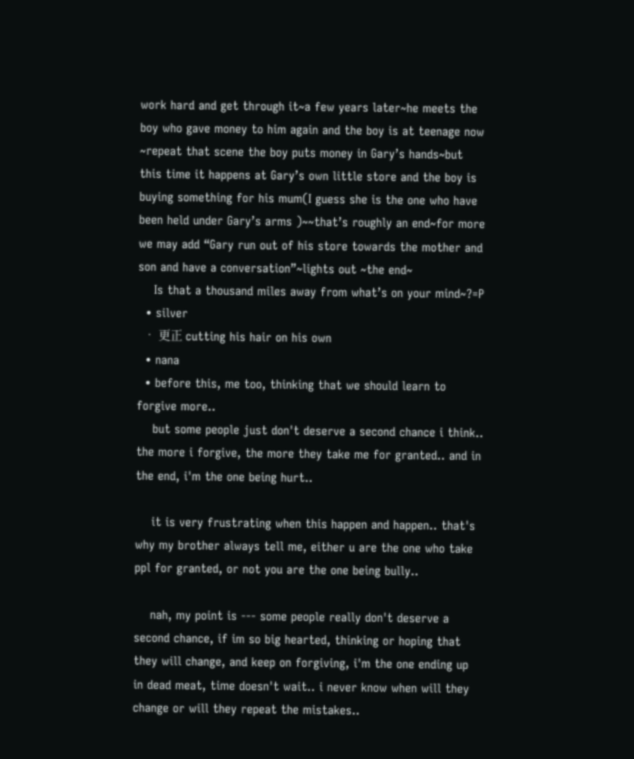work hard and get through it~a few years later~he meets the boy who gave money to him again and the boy is at teenage now ~repeat that scene the boy puts money in Gary’s hands~but this time it happens at Gary’s own little store and the boy is buying something for his mum(I guess she is the one who have been held under Gary’s arms )~~that’s roughly an end~for more we may add “Gary run out of his store towards the mother and son and have a conversation”~lights out ~the end~
    Is that a thousand miles away from what’s on your mind~?=P
  • silver
  • 更正 cutting his hair on his own
  • nana
  • before this, me too, thinking that we should learn to forgive more..
    but some people just don't deserve a second chance i think.. the more i forgive, the more they take me for granted.. and in the end, i'm the one being hurt..

    it is very frustrating when this happen and happen.. that's why my brother always tell me, either u are the one who take ppl for granted, or not you are the one being bully..

    nah, my point is --- some people really don't deserve a second chance, if im so big hearted, thinking or hoping that they will change, and keep on forgiving, i'm the one ending up in dead meat, time doesn't wait.. i never know when will they change or will they repeat the mistakes..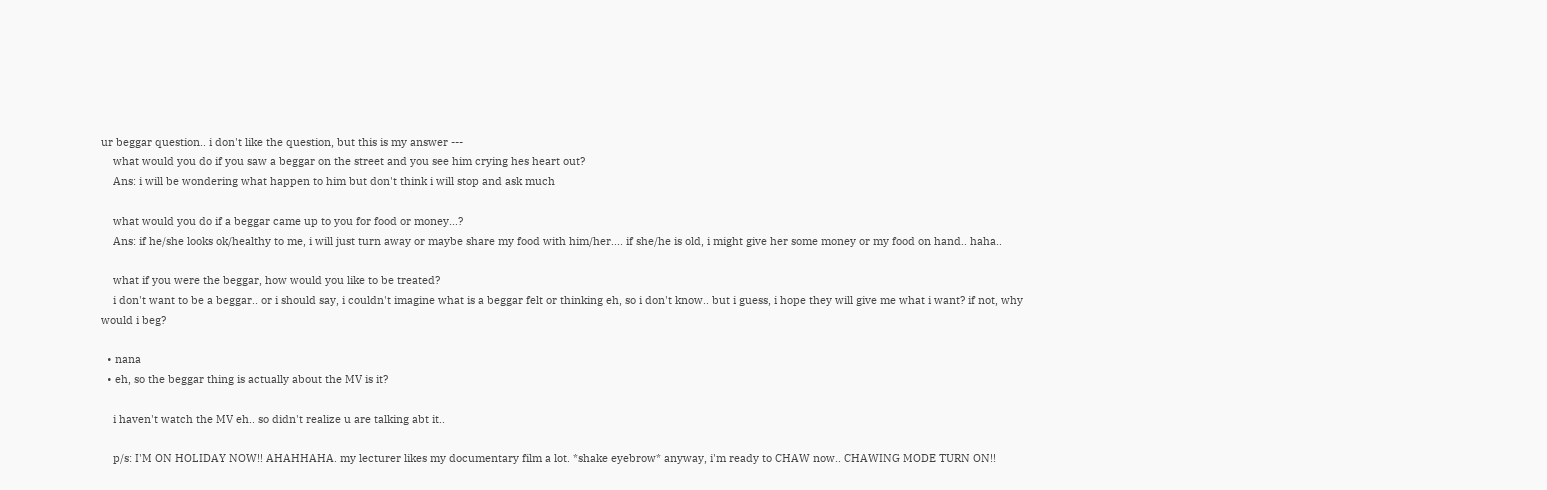ur beggar question.. i don't like the question, but this is my answer ---
    what would you do if you saw a beggar on the street and you see him crying hes heart out?
    Ans: i will be wondering what happen to him but don't think i will stop and ask much

    what would you do if a beggar came up to you for food or money...?
    Ans: if he/she looks ok/healthy to me, i will just turn away or maybe share my food with him/her.... if she/he is old, i might give her some money or my food on hand.. haha..

    what if you were the beggar, how would you like to be treated?
    i don't want to be a beggar.. or i should say, i couldn't imagine what is a beggar felt or thinking eh, so i don't know.. but i guess, i hope they will give me what i want? if not, why would i beg?

  • nana
  • eh, so the beggar thing is actually about the MV is it?

    i haven't watch the MV eh.. so didn't realize u are talking abt it..

    p/s: I'M ON HOLIDAY NOW!! AHAHHAHA. my lecturer likes my documentary film a lot. *shake eyebrow* anyway, i'm ready to CHAW now.. CHAWING MODE TURN ON!!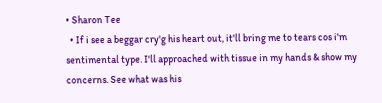• Sharon Tee
  • If i see a beggar cry'g his heart out, it'll bring me to tears cos i'm sentimental type. I'll approached with tissue in my hands & show my concerns. See what was his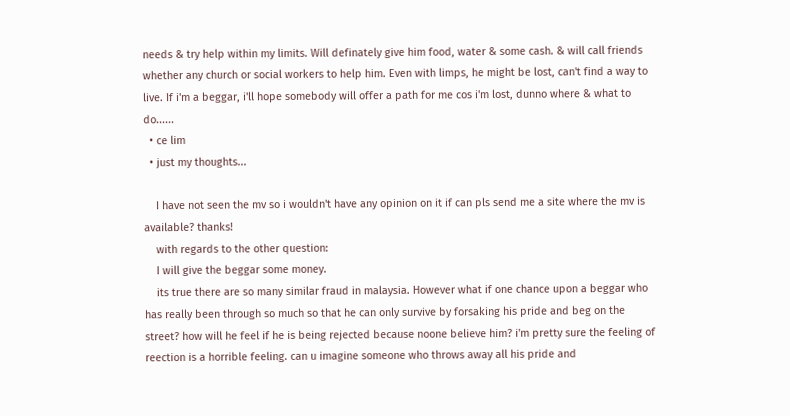needs & try help within my limits. Will definately give him food, water & some cash. & will call friends whether any church or social workers to help him. Even with limps, he might be lost, can't find a way to live. If i'm a beggar, i'll hope somebody will offer a path for me cos i'm lost, dunno where & what to do......
  • ce lim
  • just my thoughts...

    I have not seen the mv so i wouldn't have any opinion on it if can pls send me a site where the mv is available? thanks!
    with regards to the other question:
    I will give the beggar some money.
    its true there are so many similar fraud in malaysia. However what if one chance upon a beggar who has really been through so much so that he can only survive by forsaking his pride and beg on the street? how will he feel if he is being rejected because noone believe him? i'm pretty sure the feeling of reection is a horrible feeling. can u imagine someone who throws away all his pride and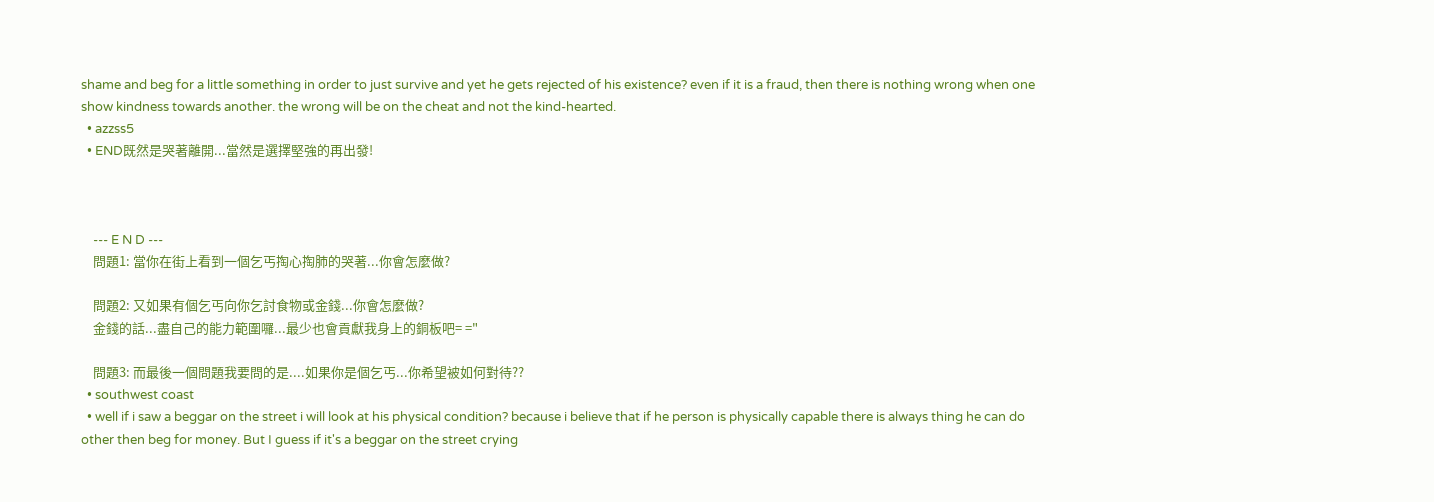shame and beg for a little something in order to just survive and yet he gets rejected of his existence? even if it is a fraud, then there is nothing wrong when one show kindness towards another. the wrong will be on the cheat and not the kind-hearted.
  • azzss5
  • END既然是哭著離開...當然是選擇堅強的再出發!



    --- E N D ---
    問題1: 當你在街上看到一個乞丐掏心掏肺的哭著...你會怎麼做?

    問題2: 又如果有個乞丐向你乞討食物或金錢...你會怎麼做?
    金錢的話...盡自己的能力範圍囉...最少也會貢獻我身上的銅板吧= ="

    問題3: 而最後一個問題我要問的是....如果你是個乞丐...你希望被如何對待??
  • southwest coast
  • well if i saw a beggar on the street i will look at his physical condition? because i believe that if he person is physically capable there is always thing he can do other then beg for money. But I guess if it's a beggar on the street crying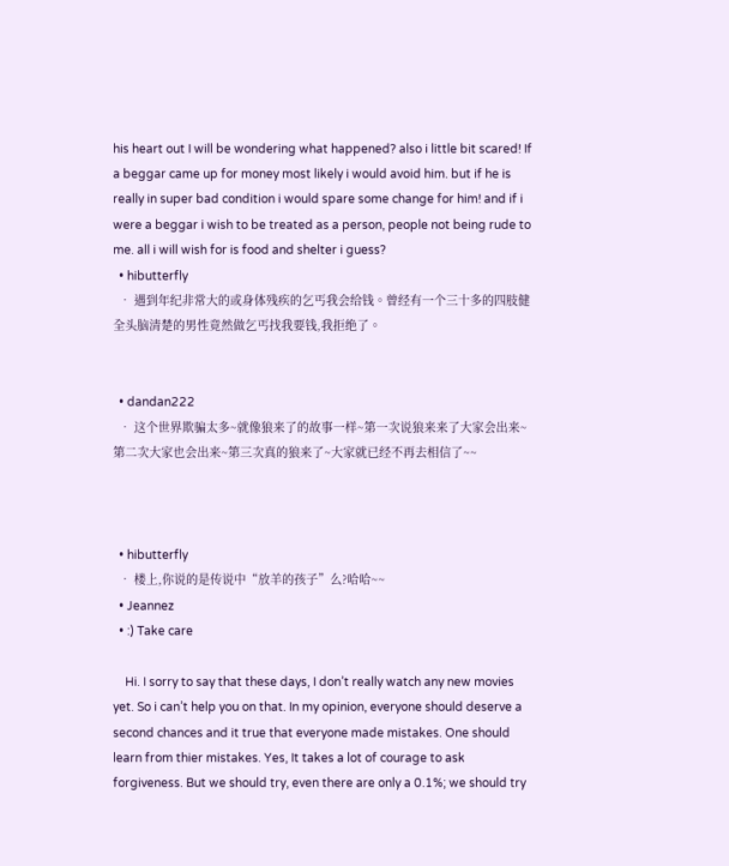his heart out I will be wondering what happened? also i little bit scared! If a beggar came up for money most likely i would avoid him. but if he is really in super bad condition i would spare some change for him! and if i were a beggar i wish to be treated as a person, people not being rude to me. all i will wish for is food and shelter i guess?
  • hibutterfly
  • 遇到年纪非常大的或身体残疾的乞丐我会给钱。曾经有一个三十多的四肢健全头脑清楚的男性竟然做乞丐找我要钱,我拒绝了。


  • dandan222
  • 这个世界欺骗太多~就像狼来了的故事一样~第一次说狼来来了大家会出来~第二次大家也会出来~第三次真的狼来了~大家就已经不再去相信了~~



  • hibutterfly
  • 楼上,你说的是传说中“放羊的孩子”么?哈哈~~
  • Jeannez
  • :) Take care

    Hi. I sorry to say that these days, I don’t really watch any new movies yet. So i can’t help you on that. In my opinion, everyone should deserve a second chances and it true that everyone made mistakes. One should learn from thier mistakes. Yes, It takes a lot of courage to ask forgiveness. But we should try, even there are only a 0.1%; we should try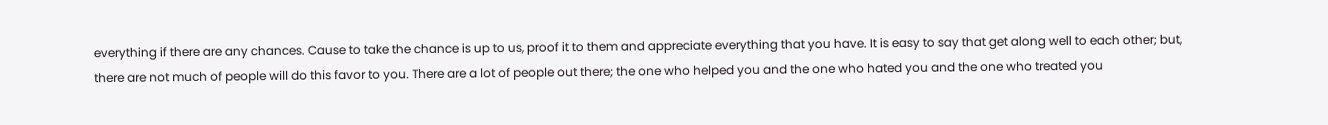everything if there are any chances. Cause to take the chance is up to us, proof it to them and appreciate everything that you have. It is easy to say that get along well to each other; but, there are not much of people will do this favor to you. There are a lot of people out there; the one who helped you and the one who hated you and the one who treated you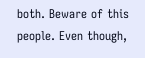both. Beware of this people. Even though,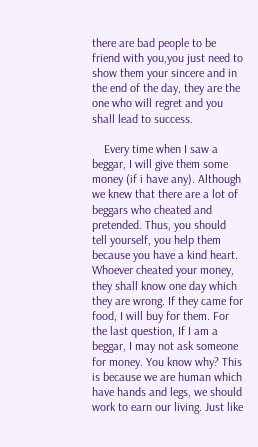there are bad people to be friend with you,you just need to show them your sincere and in the end of the day, they are the one who will regret and you shall lead to success.

    Every time when I saw a beggar, I will give them some money (if i have any). Although we knew that there are a lot of beggars who cheated and pretended. Thus, you should tell yourself, you help them because you have a kind heart. Whoever cheated your money, they shall know one day which they are wrong. If they came for food, I will buy for them. For the last question, If I am a beggar, I may not ask someone for money. You know why? This is because we are human which have hands and legs, we should work to earn our living. Just like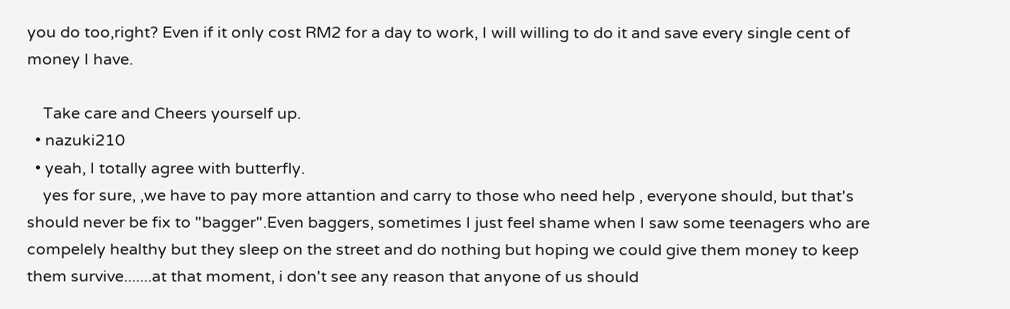you do too,right? Even if it only cost RM2 for a day to work, I will willing to do it and save every single cent of money I have.

    Take care and Cheers yourself up.
  • nazuki210
  • yeah, I totally agree with butterfly.
    yes for sure, ,we have to pay more attantion and carry to those who need help , everyone should, but that's should never be fix to "bagger".Even baggers, sometimes I just feel shame when I saw some teenagers who are compelely healthy but they sleep on the street and do nothing but hoping we could give them money to keep them survive.......at that moment, i don't see any reason that anyone of us should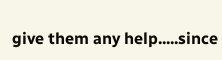give them any help.....since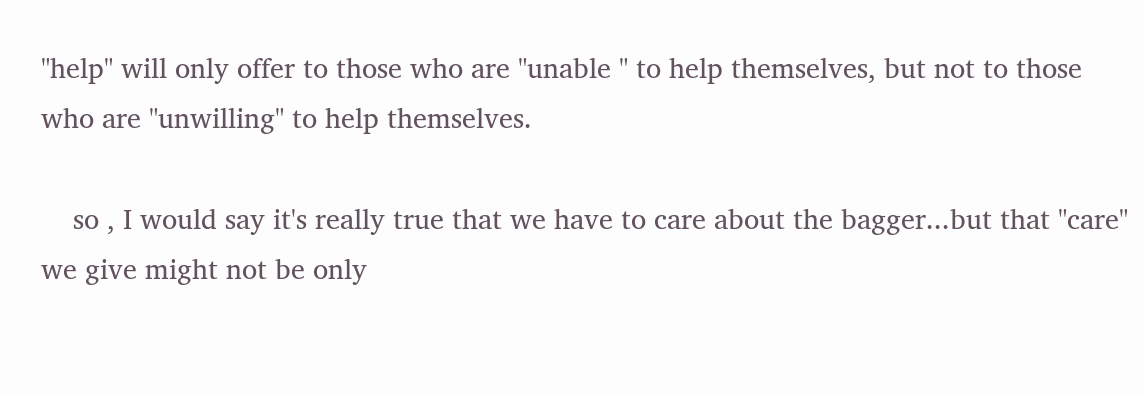"help" will only offer to those who are "unable " to help themselves, but not to those who are "unwilling" to help themselves.

    so , I would say it's really true that we have to care about the bagger...but that "care" we give might not be only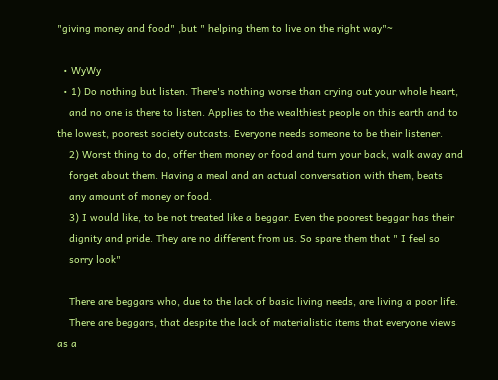"giving money and food" ,but " helping them to live on the right way"~

  • WyWy
  • 1) Do nothing but listen. There's nothing worse than crying out your whole heart,
    and no one is there to listen. Applies to the wealthiest people on this earth and to the lowest, poorest society outcasts. Everyone needs someone to be their listener.
    2) Worst thing to do, offer them money or food and turn your back, walk away and
    forget about them. Having a meal and an actual conversation with them, beats
    any amount of money or food.
    3) I would like, to be not treated like a beggar. Even the poorest beggar has their
    dignity and pride. They are no different from us. So spare them that " I feel so
    sorry look"

    There are beggars who, due to the lack of basic living needs, are living a poor life.
    There are beggars, that despite the lack of materialistic items that everyone views as a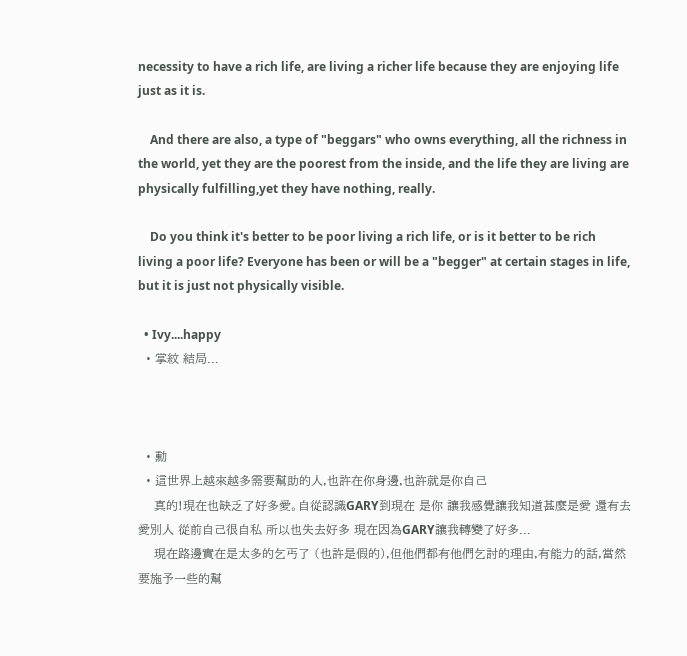necessity to have a rich life, are living a richer life because they are enjoying life just as it is.

    And there are also, a type of "beggars" who owns everything, all the richness in the world, yet they are the poorest from the inside, and the life they are living are physically fulfilling,yet they have nothing, really.

    Do you think it's better to be poor living a rich life, or is it better to be rich living a poor life? Everyone has been or will be a "begger" at certain stages in life, but it is just not physically visible.

  • Ivy....happy
  • 掌紋 結局...



  • 勳
  • 這世界上越來越多需要幫助的人,也許在你身邊,也許就是你自己
    真的!現在也缺乏了好多愛。自從認識GARY到現在 是你 讓我感覺讓我知道甚麼是愛 還有去愛別人 從前自己很自私 所以也失去好多 現在因為GARY讓我轉變了好多...
    現在路邊實在是太多的乞丐了 (也許是假的),但他們都有他們乞討的理由,有能力的話,當然要施予一些的幫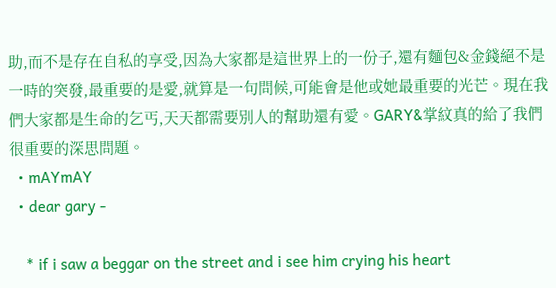助,而不是存在自私的享受,因為大家都是這世界上的一份子,還有麵包&金錢絕不是一時的突發,最重要的是愛,就算是一句問候,可能會是他或她最重要的光芒。現在我們大家都是生命的乞丐,天天都需要別人的幫助還有愛。GARY&掌紋真的給了我們很重要的深思問題。
  • mAYmAY
  • dear gary -

    * if i saw a beggar on the street and i see him crying his heart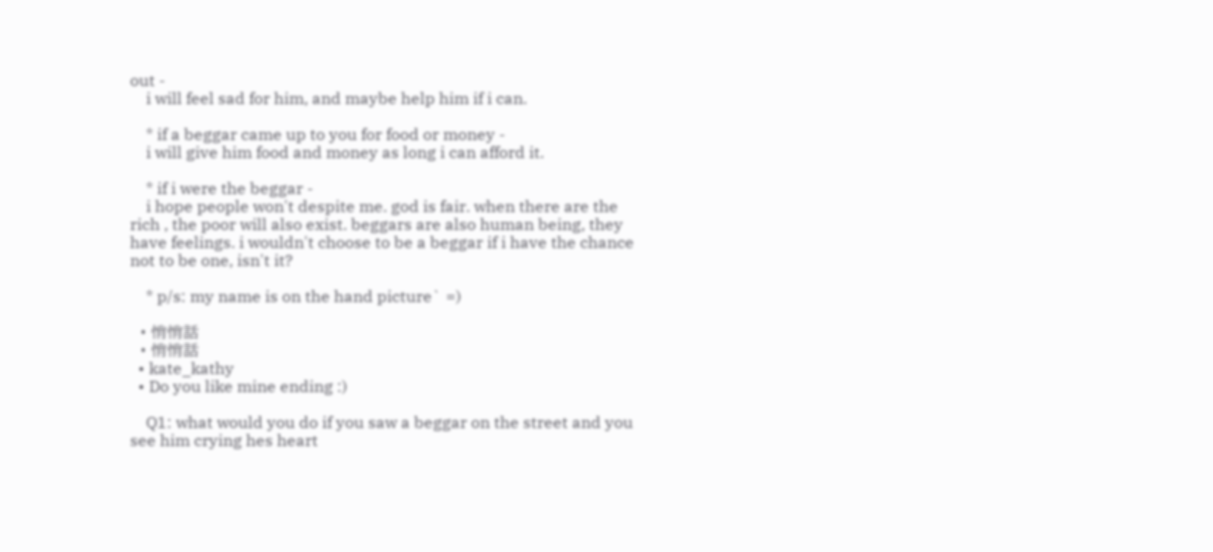out -
    i will feel sad for him, and maybe help him if i can.

    * if a beggar came up to you for food or money -
    i will give him food and money as long i can afford it.

    * if i were the beggar -
    i hope people won't despite me. god is fair. when there are the rich , the poor will also exist. beggars are also human being, they have feelings. i wouldn't choose to be a beggar if i have the chance not to be one, isn't it?

    * p/s: my name is on the hand picture` =)

  • 悄悄話
  • 悄悄話
  • kate_kathy
  • Do you like mine ending :)

    Q1: what would you do if you saw a beggar on the street and you see him crying hes heart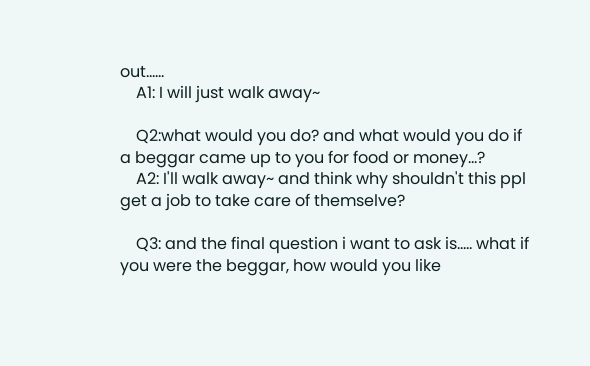out......
    A1: I will just walk away~

    Q2:what would you do? and what would you do if a beggar came up to you for food or money...?
    A2: I'll walk away~ and think why shouldn't this ppl get a job to take care of themselve?

    Q3: and the final question i want to ask is..... what if you were the beggar, how would you like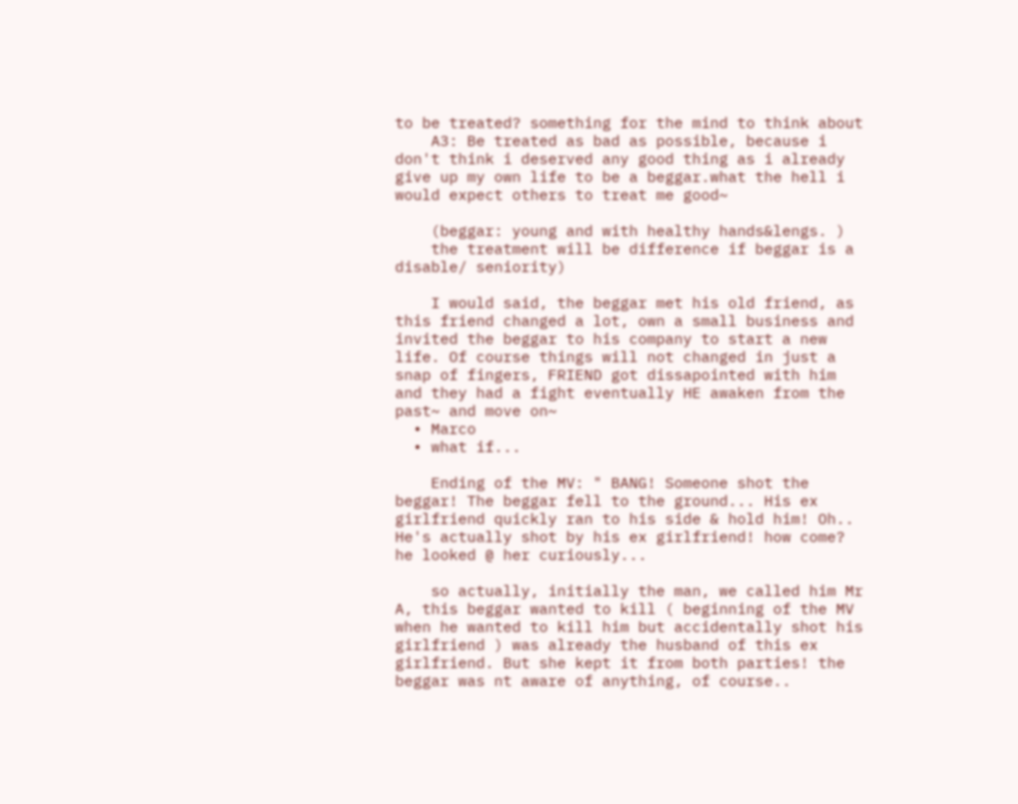to be treated? something for the mind to think about
    A3: Be treated as bad as possible, because i don't think i deserved any good thing as i already give up my own life to be a beggar.what the hell i would expect others to treat me good~

    (beggar: young and with healthy hands&lengs. )
    the treatment will be difference if beggar is a disable/ seniority)

    I would said, the beggar met his old friend, as this friend changed a lot, own a small business and invited the beggar to his company to start a new life. Of course things will not changed in just a snap of fingers, FRIEND got dissapointed with him and they had a fight eventually HE awaken from the past~ and move on~
  • Marco
  • what if...

    Ending of the MV: " BANG! Someone shot the beggar! The beggar fell to the ground... His ex girlfriend quickly ran to his side & hold him! Oh.. He's actually shot by his ex girlfriend! how come? he looked @ her curiously...

    so actually, initially the man, we called him Mr A, this beggar wanted to kill ( beginning of the MV when he wanted to kill him but accidentally shot his girlfriend ) was already the husband of this ex girlfriend. But she kept it from both parties! the beggar was nt aware of anything, of course..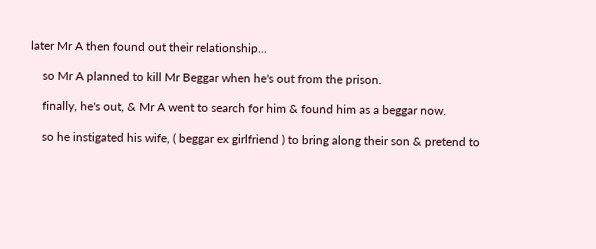later Mr A then found out their relationship...

    so Mr A planned to kill Mr Beggar when he's out from the prison.

    finally, he's out, & Mr A went to search for him & found him as a beggar now.

    so he instigated his wife, ( beggar ex girlfriend ) to bring along their son & pretend to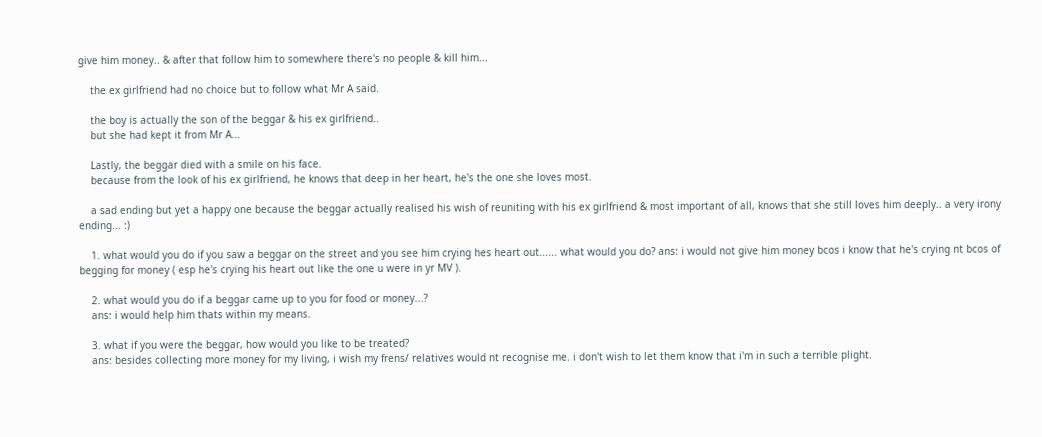give him money.. & after that follow him to somewhere there's no people & kill him...

    the ex girlfriend had no choice but to follow what Mr A said.

    the boy is actually the son of the beggar & his ex girlfriend..
    but she had kept it from Mr A...

    Lastly, the beggar died with a smile on his face.
    because from the look of his ex girlfriend, he knows that deep in her heart, he's the one she loves most.

    a sad ending but yet a happy one because the beggar actually realised his wish of reuniting with his ex girlfriend & most important of all, knows that she still loves him deeply.. a very irony ending... :)

    1. what would you do if you saw a beggar on the street and you see him crying hes heart out...... what would you do? ans: i would not give him money bcos i know that he's crying nt bcos of begging for money ( esp he's crying his heart out like the one u were in yr MV ).

    2. what would you do if a beggar came up to you for food or money...?
    ans: i would help him thats within my means.

    3. what if you were the beggar, how would you like to be treated?
    ans: besides collecting more money for my living, i wish my frens/ relatives would nt recognise me. i don't wish to let them know that i'm in such a terrible plight.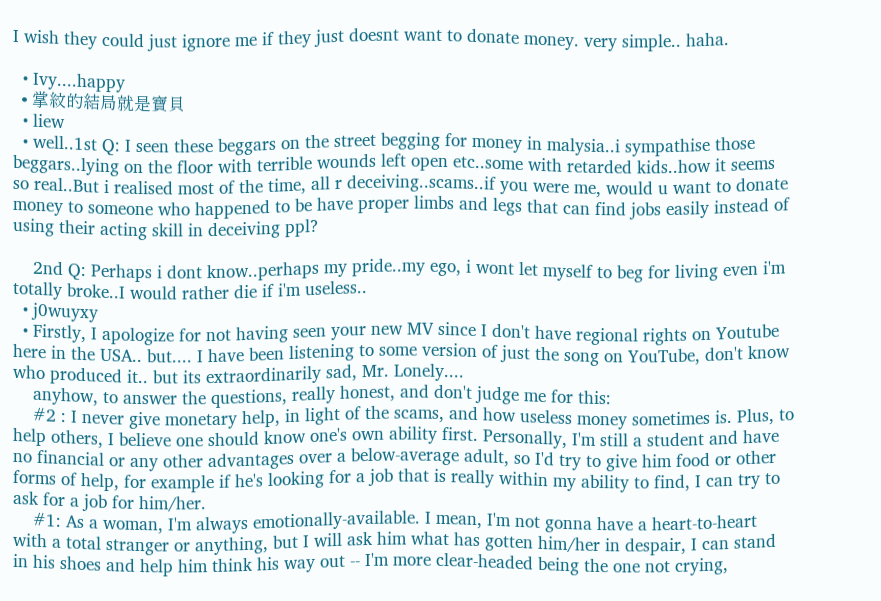I wish they could just ignore me if they just doesnt want to donate money. very simple.. haha.

  • Ivy....happy
  • 掌紋的結局就是寶貝
  • liew
  • well..1st Q: I seen these beggars on the street begging for money in malysia..i sympathise those beggars..lying on the floor with terrible wounds left open etc..some with retarded kids..how it seems so real..But i realised most of the time, all r deceiving..scams..if you were me, would u want to donate money to someone who happened to be have proper limbs and legs that can find jobs easily instead of using their acting skill in deceiving ppl?

    2nd Q: Perhaps i dont know..perhaps my pride..my ego, i wont let myself to beg for living even i'm totally broke..I would rather die if i'm useless..
  • j0wuyxy
  • Firstly, I apologize for not having seen your new MV since I don't have regional rights on Youtube here in the USA.. but.... I have been listening to some version of just the song on YouTube, don't know who produced it.. but its extraordinarily sad, Mr. Lonely....
    anyhow, to answer the questions, really honest, and don't judge me for this:
    #2 : I never give monetary help, in light of the scams, and how useless money sometimes is. Plus, to help others, I believe one should know one's own ability first. Personally, I'm still a student and have no financial or any other advantages over a below-average adult, so I'd try to give him food or other forms of help, for example if he's looking for a job that is really within my ability to find, I can try to ask for a job for him/her.
    #1: As a woman, I'm always emotionally-available. I mean, I'm not gonna have a heart-to-heart with a total stranger or anything, but I will ask him what has gotten him/her in despair, I can stand in his shoes and help him think his way out -- I'm more clear-headed being the one not crying,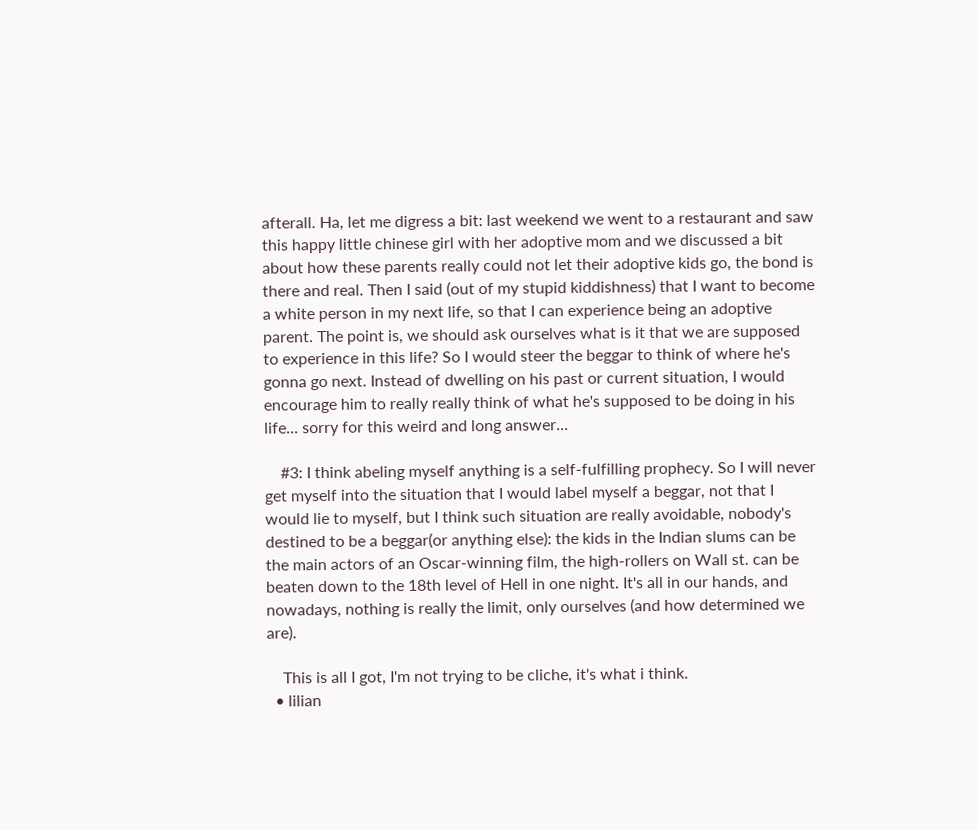afterall. Ha, let me digress a bit: last weekend we went to a restaurant and saw this happy little chinese girl with her adoptive mom and we discussed a bit about how these parents really could not let their adoptive kids go, the bond is there and real. Then I said (out of my stupid kiddishness) that I want to become a white person in my next life, so that I can experience being an adoptive parent. The point is, we should ask ourselves what is it that we are supposed to experience in this life? So I would steer the beggar to think of where he's gonna go next. Instead of dwelling on his past or current situation, I would encourage him to really really think of what he's supposed to be doing in his life... sorry for this weird and long answer...

    #3: I think abeling myself anything is a self-fulfilling prophecy. So I will never get myself into the situation that I would label myself a beggar, not that I would lie to myself, but I think such situation are really avoidable, nobody's destined to be a beggar(or anything else): the kids in the Indian slums can be the main actors of an Oscar-winning film, the high-rollers on Wall st. can be beaten down to the 18th level of Hell in one night. It's all in our hands, and nowadays, nothing is really the limit, only ourselves (and how determined we are).

    This is all I got, I'm not trying to be cliche, it's what i think.
  • lilian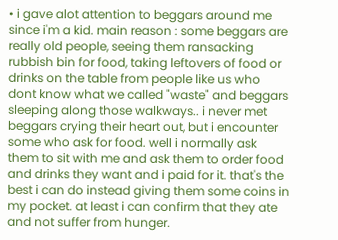• i gave alot attention to beggars around me since i'm a kid. main reason : some beggars are really old people, seeing them ransacking rubbish bin for food, taking leftovers of food or drinks on the table from people like us who dont know what we called "waste" and beggars sleeping along those walkways.. i never met beggars crying their heart out, but i encounter some who ask for food. well i normally ask them to sit with me and ask them to order food and drinks they want and i paid for it. that's the best i can do instead giving them some coins in my pocket. at least i can confirm that they ate and not suffer from hunger.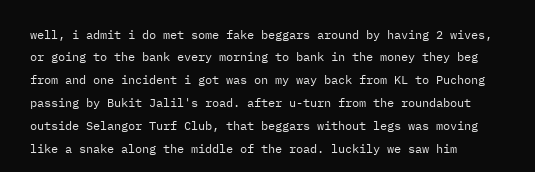well, i admit i do met some fake beggars around by having 2 wives, or going to the bank every morning to bank in the money they beg from and one incident i got was on my way back from KL to Puchong passing by Bukit Jalil's road. after u-turn from the roundabout outside Selangor Turf Club, that beggars without legs was moving like a snake along the middle of the road. luckily we saw him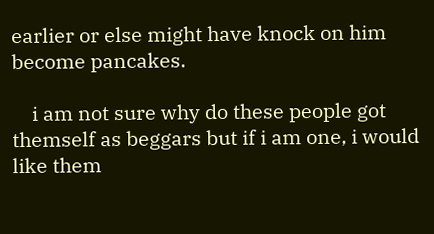earlier or else might have knock on him become pancakes.

    i am not sure why do these people got themself as beggars but if i am one, i would like them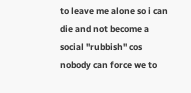to leave me alone so i can die and not become a social "rubbish" cos nobody can force we to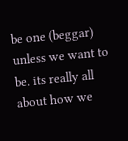be one (beggar) unless we want to be. its really all about how we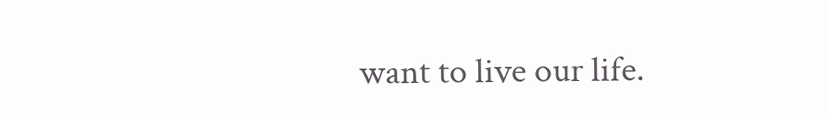want to live our life.